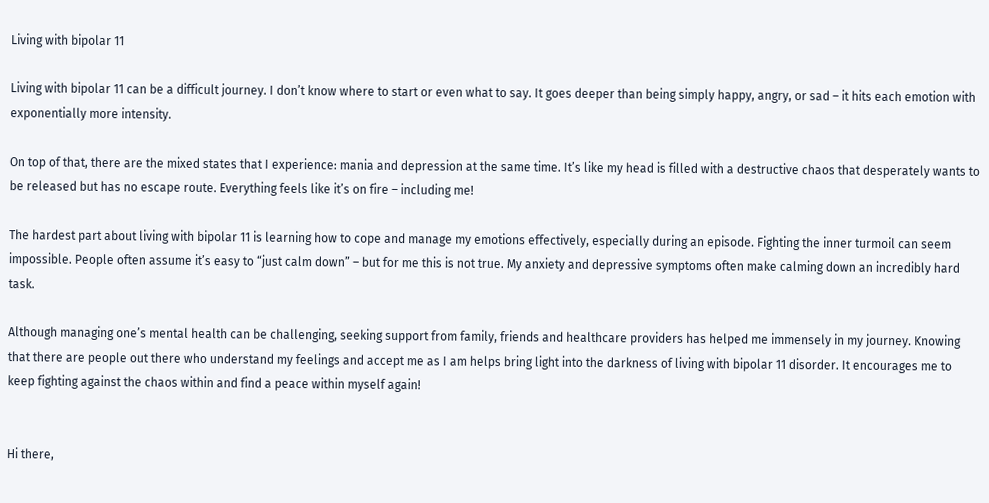Living with bipolar 11

Living with bipolar 11 can be a difficult journey. I don’t know where to start or even what to say. It goes deeper than being simply happy, angry, or sad – it hits each emotion with exponentially more intensity.

On top of that, there are the mixed states that I experience: mania and depression at the same time. It’s like my head is filled with a destructive chaos that desperately wants to be released but has no escape route. Everything feels like it’s on fire – including me!

The hardest part about living with bipolar 11 is learning how to cope and manage my emotions effectively, especially during an episode. Fighting the inner turmoil can seem impossible. People often assume it’s easy to “just calm down” – but for me this is not true. My anxiety and depressive symptoms often make calming down an incredibly hard task.

Although managing one’s mental health can be challenging, seeking support from family, friends and healthcare providers has helped me immensely in my journey. Knowing that there are people out there who understand my feelings and accept me as I am helps bring light into the darkness of living with bipolar 11 disorder. It encourages me to keep fighting against the chaos within and find a peace within myself again!


Hi there,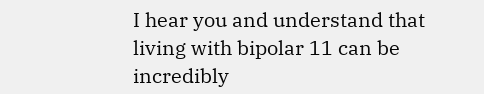I hear you and understand that living with bipolar 11 can be incredibly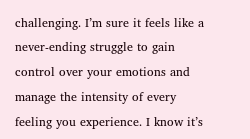challenging. I’m sure it feels like a never-ending struggle to gain control over your emotions and manage the intensity of every feeling you experience. I know it’s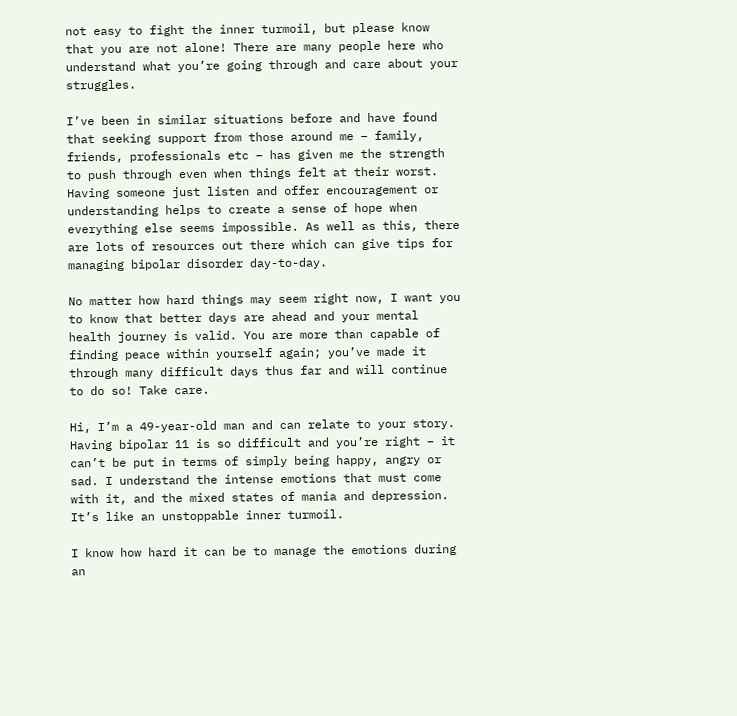not easy to fight the inner turmoil, but please know that you are not alone! There are many people here who understand what you’re going through and care about your struggles.

I’ve been in similar situations before and have found that seeking support from those around me – family, friends, professionals etc – has given me the strength to push through even when things felt at their worst. Having someone just listen and offer encouragement or understanding helps to create a sense of hope when everything else seems impossible. As well as this, there are lots of resources out there which can give tips for managing bipolar disorder day-to-day.

No matter how hard things may seem right now, I want you to know that better days are ahead and your mental health journey is valid. You are more than capable of finding peace within yourself again; you’ve made it through many difficult days thus far and will continue to do so! Take care.

Hi, I’m a 49-year-old man and can relate to your story. Having bipolar 11 is so difficult and you’re right – it can’t be put in terms of simply being happy, angry or sad. I understand the intense emotions that must come with it, and the mixed states of mania and depression. It’s like an unstoppable inner turmoil.

I know how hard it can be to manage the emotions during an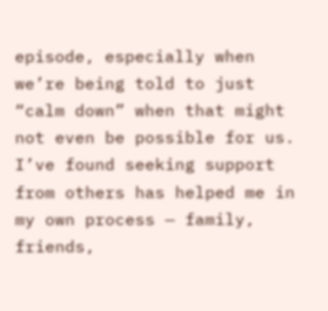episode, especially when we’re being told to just “calm down” when that might not even be possible for us. I’ve found seeking support from others has helped me in my own process — family, friends,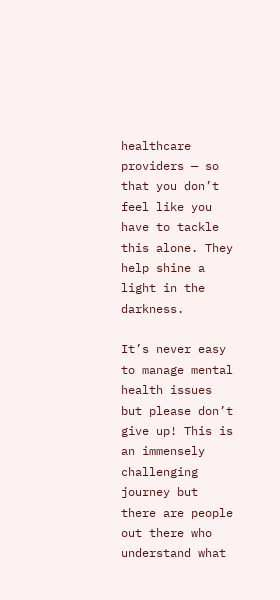healthcare providers — so that you don’t feel like you have to tackle this alone. They help shine a light in the darkness.

It’s never easy to manage mental health issues but please don’t give up! This is an immensely challenging journey but there are people out there who understand what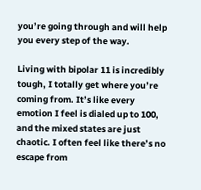you’re going through and will help you every step of the way.

Living with bipolar 11 is incredibly tough, I totally get where you’re coming from. It’s like every emotion I feel is dialed up to 100, and the mixed states are just chaotic. I often feel like there’s no escape from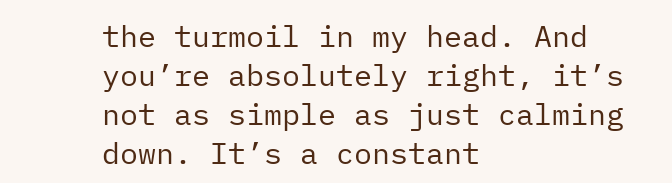the turmoil in my head. And you’re absolutely right, it’s not as simple as just calming down. It’s a constant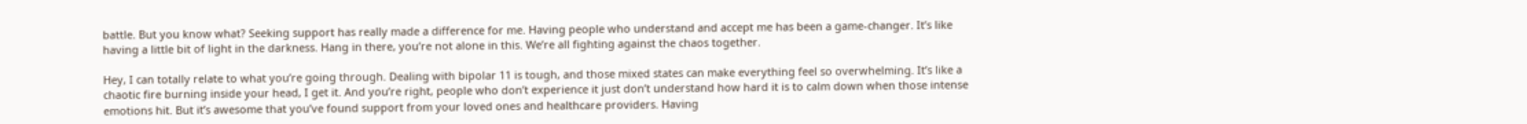battle. But you know what? Seeking support has really made a difference for me. Having people who understand and accept me has been a game-changer. It’s like having a little bit of light in the darkness. Hang in there, you’re not alone in this. We’re all fighting against the chaos together.

Hey, I can totally relate to what you’re going through. Dealing with bipolar 11 is tough, and those mixed states can make everything feel so overwhelming. It’s like a chaotic fire burning inside your head, I get it. And you’re right, people who don’t experience it just don’t understand how hard it is to calm down when those intense emotions hit. But it’s awesome that you’ve found support from your loved ones and healthcare providers. Having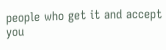people who get it and accept you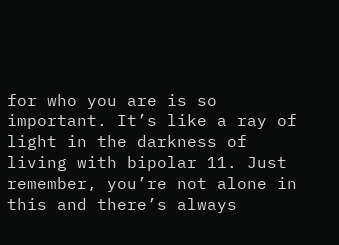for who you are is so important. It’s like a ray of light in the darkness of living with bipolar 11. Just remember, you’re not alone in this and there’s always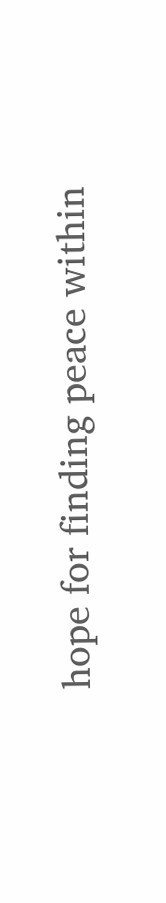hope for finding peace within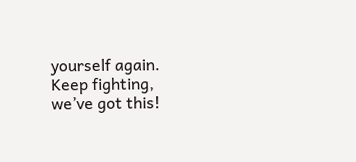yourself again. Keep fighting, we’ve got this!